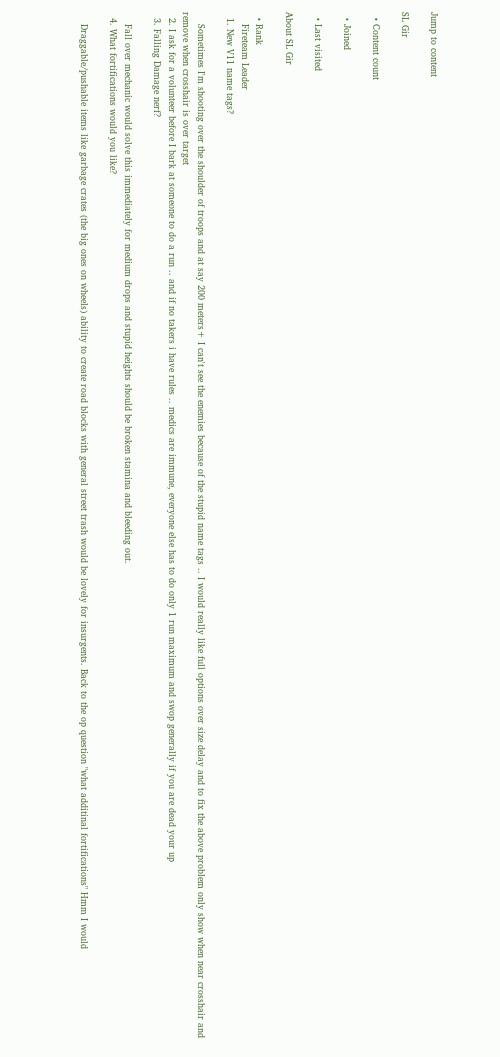Jump to content

SL Gir

  • Content count

  • Joined

  • Last visited

About SL Gir

  • Rank
    Fireteam Leader
  1. New V11 name tags?

    Sometimes I'm shooting over the shoulder of troops and at say 200 meters+ I can't see the enemies because of the stupid name tags .. I would really like full options over size delay and to fix the above problem only show when near crosshair and remove when crosshair is over target
  2. I ask for a volunteer before I bark at someone to do a run .. and if no takers i have rules .. medics are immune, everyone else has to do only 1 run maximum and swop generally if you are dead your up
  3. Falling Damage nerf?

    Fall over mechanic would solve this immediately for medium drops and stupid heights should be broken stamina and bleeding out.
  4. What fortifications would you like?

    Draggable/pushable items like garbage crates (the big ones on wheels) ability to create road blocks with general street trash would be lovely for insurgents. Back to the op question "what additinal fortifications" Hmm I would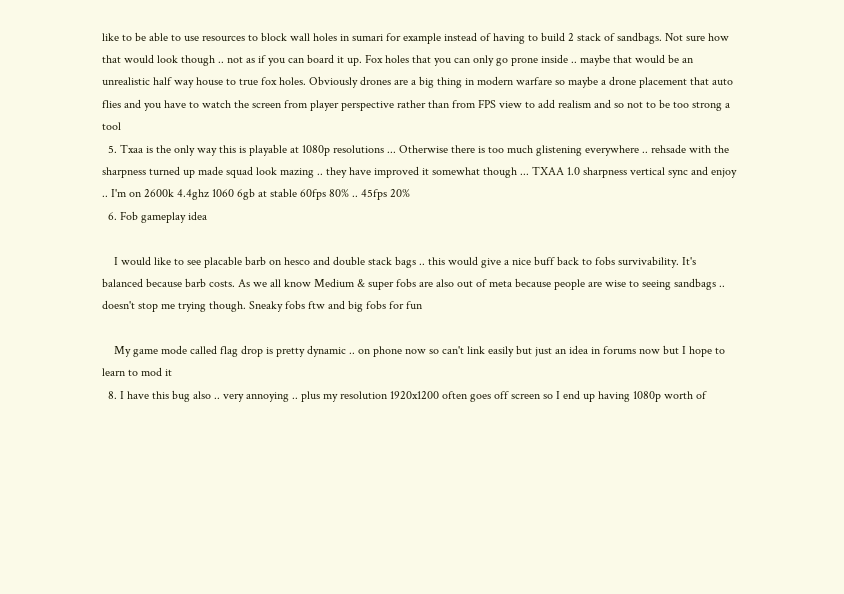like to be able to use resources to block wall holes in sumari for example instead of having to build 2 stack of sandbags. Not sure how that would look though .. not as if you can board it up. Fox holes that you can only go prone inside .. maybe that would be an unrealistic half way house to true fox holes. Obviously drones are a big thing in modern warfare so maybe a drone placement that auto flies and you have to watch the screen from player perspective rather than from FPS view to add realism and so not to be too strong a tool
  5. Txaa is the only way this is playable at 1080p resolutions ... Otherwise there is too much glistening everywhere .. rehsade with the sharpness turned up made squad look mazing .. they have improved it somewhat though ... TXAA 1.0 sharpness vertical sync and enjoy .. I'm on 2600k 4.4ghz 1060 6gb at stable 60fps 80% .. 45fps 20%
  6. Fob gameplay idea

    I would like to see placable barb on hesco and double stack bags .. this would give a nice buff back to fobs survivability. It's balanced because barb costs. As we all know Medium & super fobs are also out of meta because people are wise to seeing sandbags .. doesn't stop me trying though. Sneaky fobs ftw and big fobs for fun

    My game mode called flag drop is pretty dynamic .. on phone now so can't link easily but just an idea in forums now but I hope to learn to mod it
  8. I have this bug also .. very annoying .. plus my resolution 1920x1200 often goes off screen so I end up having 1080p worth of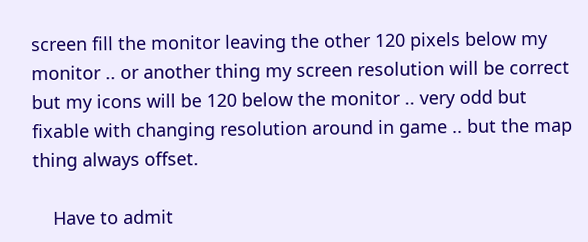screen fill the monitor leaving the other 120 pixels below my monitor .. or another thing my screen resolution will be correct but my icons will be 120 below the monitor .. very odd but fixable with changing resolution around in game .. but the map thing always offset.

    Have to admit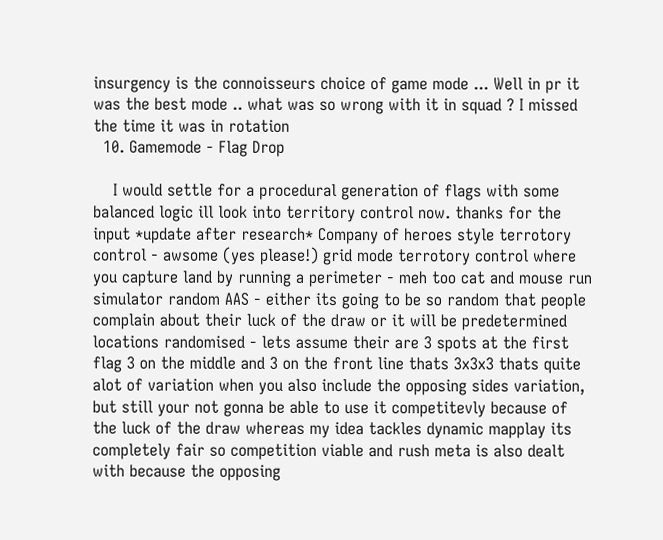insurgency is the connoisseurs choice of game mode ... Well in pr it was the best mode .. what was so wrong with it in squad ? I missed the time it was in rotation
  10. Gamemode - Flag Drop

    I would settle for a procedural generation of flags with some balanced logic ill look into territory control now. thanks for the input *update after research* Company of heroes style terrotory control - awsome (yes please!) grid mode terrotory control where you capture land by running a perimeter - meh too cat and mouse run simulator random AAS - either its going to be so random that people complain about their luck of the draw or it will be predetermined locations randomised - lets assume their are 3 spots at the first flag 3 on the middle and 3 on the front line thats 3x3x3 thats quite alot of variation when you also include the opposing sides variation, but still your not gonna be able to use it competitevly because of the luck of the draw whereas my idea tackles dynamic mapplay its completely fair so competition viable and rush meta is also dealt with because the opposing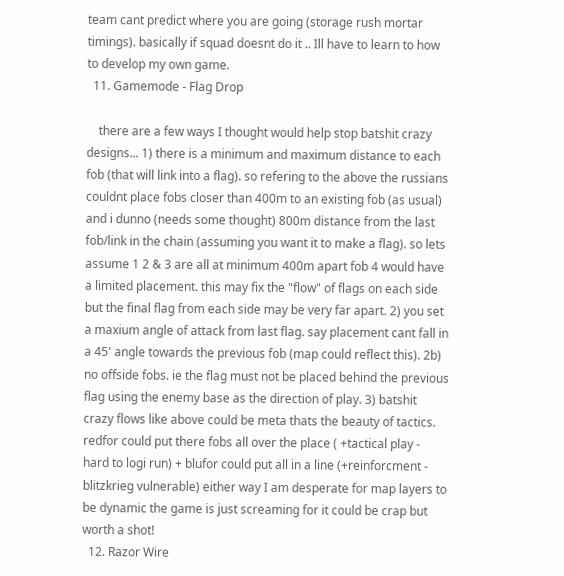team cant predict where you are going (storage rush mortar timings). basically if squad doesnt do it .. Ill have to learn to how to develop my own game.
  11. Gamemode - Flag Drop

    there are a few ways I thought would help stop batshit crazy designs... 1) there is a minimum and maximum distance to each fob (that will link into a flag). so refering to the above the russians couldnt place fobs closer than 400m to an existing fob (as usual) and i dunno (needs some thought) 800m distance from the last fob/link in the chain (assuming you want it to make a flag). so lets assume 1 2 & 3 are all at minimum 400m apart fob 4 would have a limited placement. this may fix the "flow" of flags on each side but the final flag from each side may be very far apart. 2) you set a maxium angle of attack from last flag. say placement cant fall in a 45' angle towards the previous fob (map could reflect this). 2b) no offside fobs. ie the flag must not be placed behind the previous flag using the enemy base as the direction of play. 3) batshit crazy flows like above could be meta thats the beauty of tactics. redfor could put there fobs all over the place ( +tactical play - hard to logi run) + blufor could put all in a line (+reinforcment - blitzkrieg vulnerable) either way I am desperate for map layers to be dynamic the game is just screaming for it could be crap but worth a shot!
  12. Razor Wire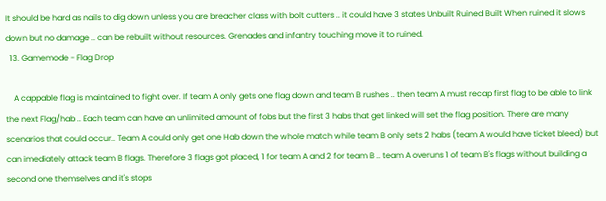It should be hard as nails to dig down unless you are breacher class with bolt cutters .. it could have 3 states Unbuilt Ruined Built When ruined it slows down but no damage .. can be rebuilt without resources. Grenades and infantry touching move it to ruined.
  13. Gamemode - Flag Drop

    A cappable flag is maintained to fight over. If team A only gets one flag down and team B rushes .. then team A must recap first flag to be able to link the next Flag/hab .. Each team can have an unlimited amount of fobs but the first 3 habs that get linked will set the flag position. There are many scenarios that could occur.. Team A could only get one Hab down the whole match while team B only sets 2 habs (team A would have ticket bleed) but can imediately attack team B flags. Therefore 3 flags got placed, 1 for team A and 2 for team B .. team A overuns 1 of team B's flags without building a second one themselves and it's stops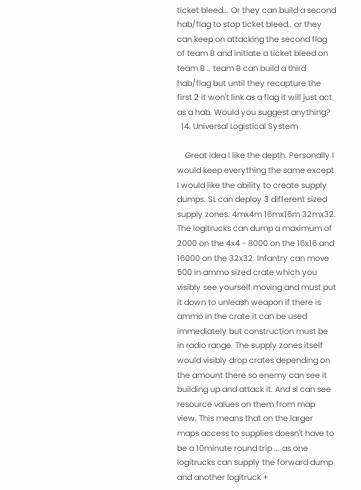ticket bleed... Or they can build a second hab/flag to stop ticket bleed.. or they can keep on attacking the second flag of team B and initiate a ticket bleed on team B .. team B can build a third hab/flag but until they recapture the first 2 it won't link as a flag it will just act as a hab. Would you suggest anything?
  14. Universal Logistical System

    Great idea I like the depth. Personally I would keep everything the same except I would like the ability to create supply dumps. SL can deploy 3 different sized supply zones. 4mx4m 16mx16m 32mx32. The logitrucks can dump a maximum of 2000 on the 4x4 - 8000 on the 16x16 and 16000 on the 32x32. Infantry can move 500 in ammo sized crate which you visibly see yourself moving and must put it down to unleash weapon if there is ammo in the crate it can be used immediately but construction must be in radio range. The supply zones itself would visibly drop crates depending on the amount there so enemy can see it building up and attack it. And sl can see resource values on them from map view. This means that on the larger maps access to supplies doesn't have to be a 10minute round trip ... as one logitrucks can supply the forward dump and another logitruck +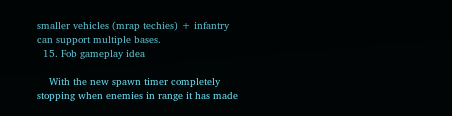smaller vehicles (mrap techies) + infantry can support multiple bases.
  15. Fob gameplay idea

    With the new spawn timer completely stopping when enemies in range it has made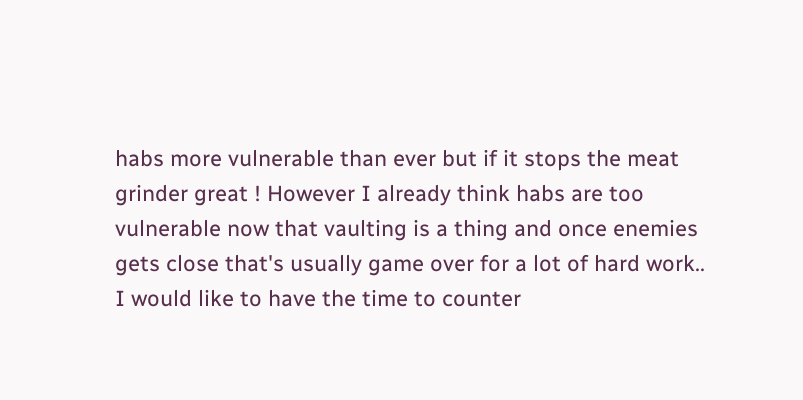habs more vulnerable than ever but if it stops the meat grinder great ! However I already think habs are too vulnerable now that vaulting is a thing and once enemies gets close that's usually game over for a lot of hard work.. I would like to have the time to counter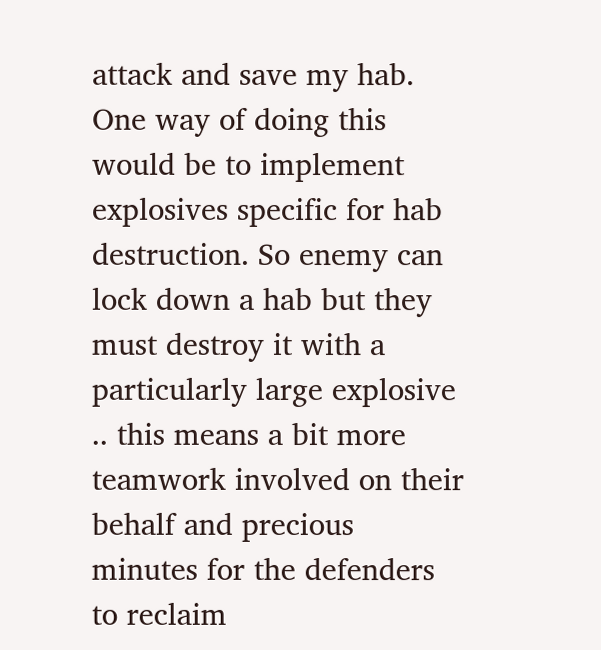attack and save my hab. One way of doing this would be to implement explosives specific for hab destruction. So enemy can lock down a hab but they must destroy it with a particularly large explosive .. this means a bit more teamwork involved on their behalf and precious minutes for the defenders to reclaim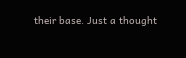their base. Just a thought